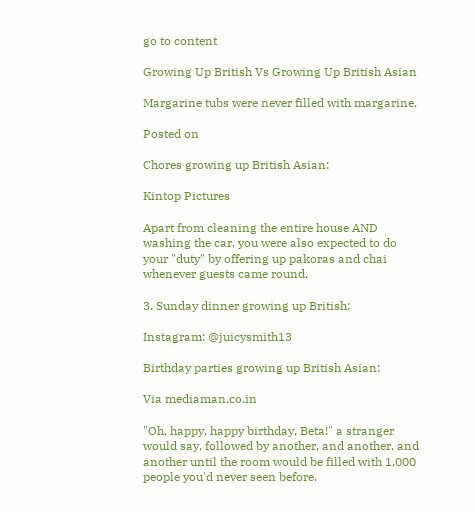go to content

Growing Up British Vs Growing Up British Asian

Margarine tubs were never filled with margarine.

Posted on

Chores growing up British Asian:

Kintop Pictures

Apart from cleaning the entire house AND washing the car, you were also expected to do your "duty" by offering up pakoras and chai whenever guests came round.

3. Sunday dinner growing up British:

Instagram: @juicysmith13

Birthday parties growing up British Asian:

Via mediaman.co.in

"Oh, happy, happy birthday, Beta!" a stranger would say, followed by another, and another, and another until the room would be filled with 1,000 people you'd never seen before.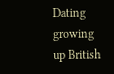Dating growing up British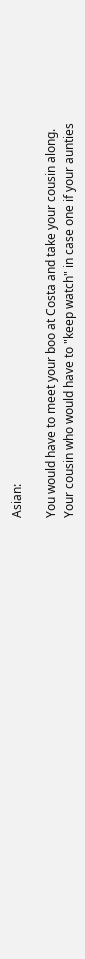Asian:

You would have to meet your boo at Costa and take your cousin along. Your cousin who would have to "keep watch" in case one if your aunties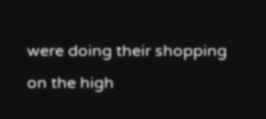were doing their shopping on the high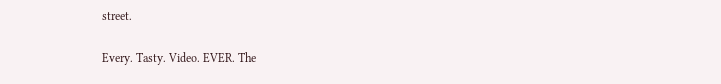street.

Every. Tasty. Video. EVER. The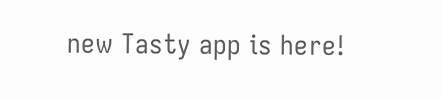new Tasty app is here!